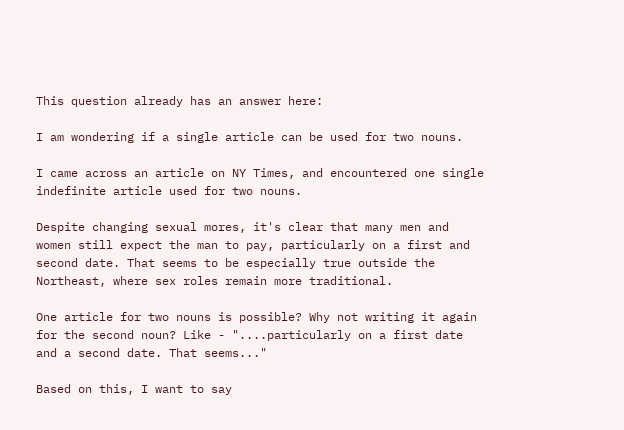This question already has an answer here:

I am wondering if a single article can be used for two nouns.

I came across an article on NY Times, and encountered one single indefinite article used for two nouns.

Despite changing sexual mores, it's clear that many men and women still expect the man to pay, particularly on a first and second date. That seems to be especially true outside the Northeast, where sex roles remain more traditional.

One article for two nouns is possible? Why not writing it again for the second noun? Like - "....particularly on a first date and a second date. That seems..."

Based on this, I want to say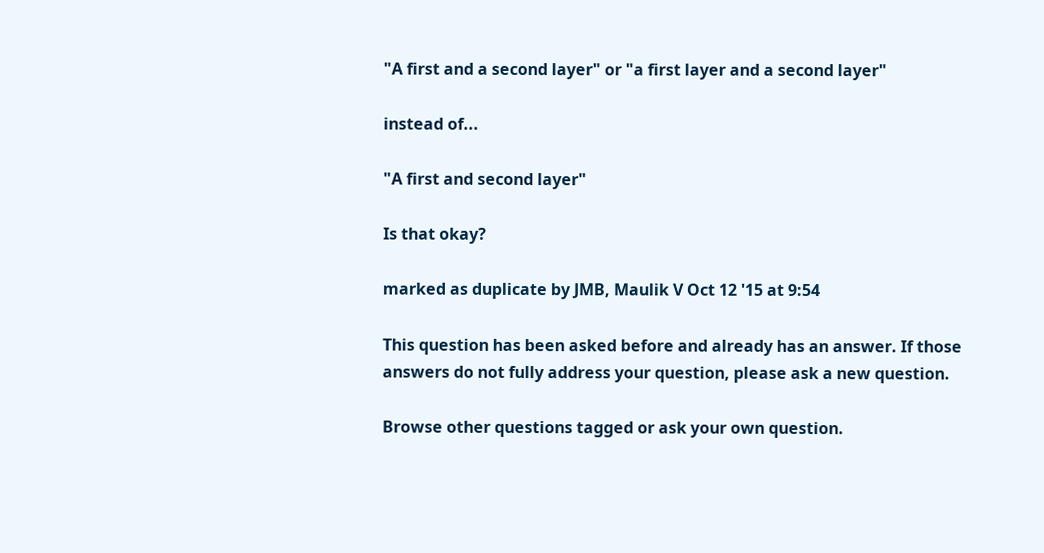"A first and a second layer" or "a first layer and a second layer"

instead of...

"A first and second layer"

Is that okay?

marked as duplicate by JMB, Maulik V Oct 12 '15 at 9:54

This question has been asked before and already has an answer. If those answers do not fully address your question, please ask a new question.

Browse other questions tagged or ask your own question.